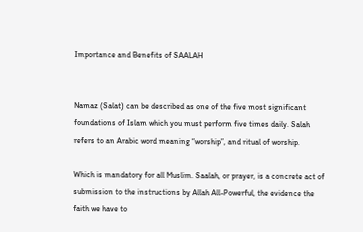Importance and Benefits of SAALAH


Namaz (Salat) can be described as one of the five most significant foundations of Islam which you must perform five times daily. Salah refers to an Arabic word meaning “worship”, and ritual of worship.

Which is mandatory for all Muslim. Saalah, or prayer, is a concrete act of submission to the instructions by Allah All-Powerful, the evidence the faith we have to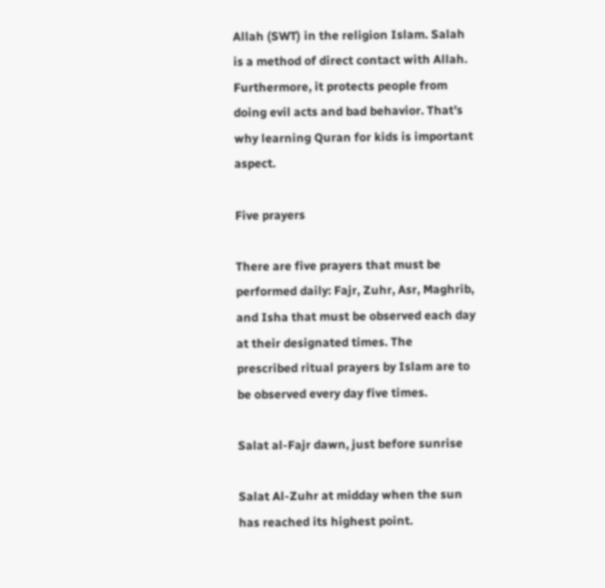Allah (SWT) in the religion Islam. Salah is a method of direct contact with Allah. Furthermore, it protects people from doing evil acts and bad behavior. That’s why learning Quran for kids is important aspect.

Five prayers

There are five prayers that must be performed daily: Fajr, Zuhr, Asr, Maghrib, and Isha that must be observed each day at their designated times. The prescribed ritual prayers by Islam are to be observed every day five times.

Salat al-Fajr dawn, just before sunrise

Salat Al-Zuhr at midday when the sun has reached its highest point.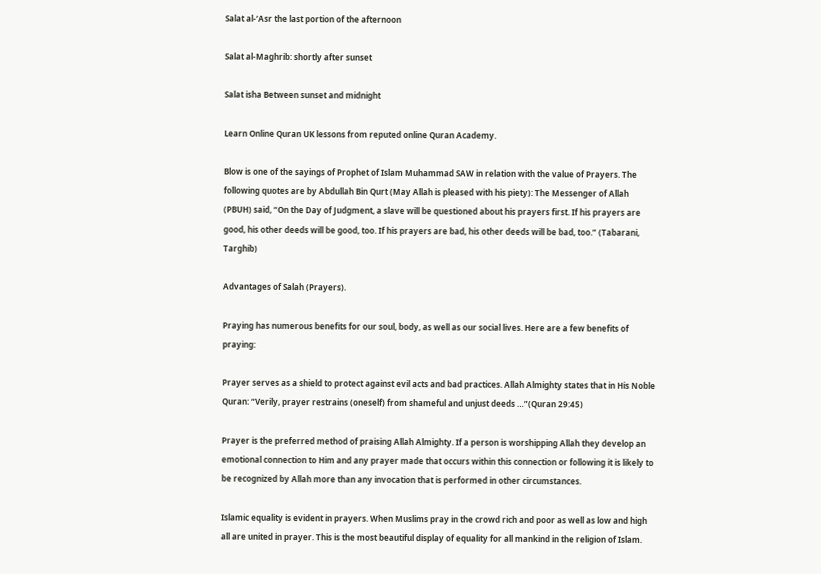Salat al-‘Asr the last portion of the afternoon

Salat al-Maghrib: shortly after sunset

Salat isha Between sunset and midnight

Learn Online Quran UK lessons from reputed online Quran Academy.

Blow is one of the sayings of Prophet of Islam Muhammad SAW in relation with the value of Prayers. The following quotes are by Abdullah Bin Qurt (May Allah is pleased with his piety): The Messenger of Allah (PBUH) said, “On the Day of Judgment, a slave will be questioned about his prayers first. If his prayers are good, his other deeds will be good, too. If his prayers are bad, his other deeds will be bad, too.” (Tabarani, Targhib)

Advantages of Salah (Prayers).

Praying has numerous benefits for our soul, body, as well as our social lives. Here are a few benefits of praying:

Prayer serves as a shield to protect against evil acts and bad practices. Allah Almighty states that in His Noble Quran: “Verily, prayer restrains (oneself) from shameful and unjust deeds …”(Quran 29:45)

Prayer is the preferred method of praising Allah Almighty. If a person is worshipping Allah they develop an emotional connection to Him and any prayer made that occurs within this connection or following it is likely to be recognized by Allah more than any invocation that is performed in other circumstances.

Islamic equality is evident in prayers. When Muslims pray in the crowd rich and poor as well as low and high all are united in prayer. This is the most beautiful display of equality for all mankind in the religion of Islam.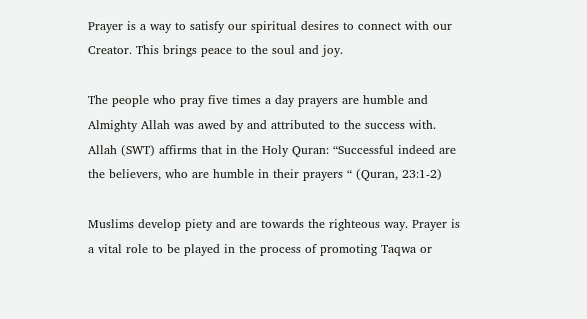Prayer is a way to satisfy our spiritual desires to connect with our Creator. This brings peace to the soul and joy.

The people who pray five times a day prayers are humble and Almighty Allah was awed by and attributed to the success with. Allah (SWT) affirms that in the Holy Quran: “Successful indeed are the believers, who are humble in their prayers “ (Quran, 23:1-2)

Muslims develop piety and are towards the righteous way. Prayer is a vital role to be played in the process of promoting Taqwa or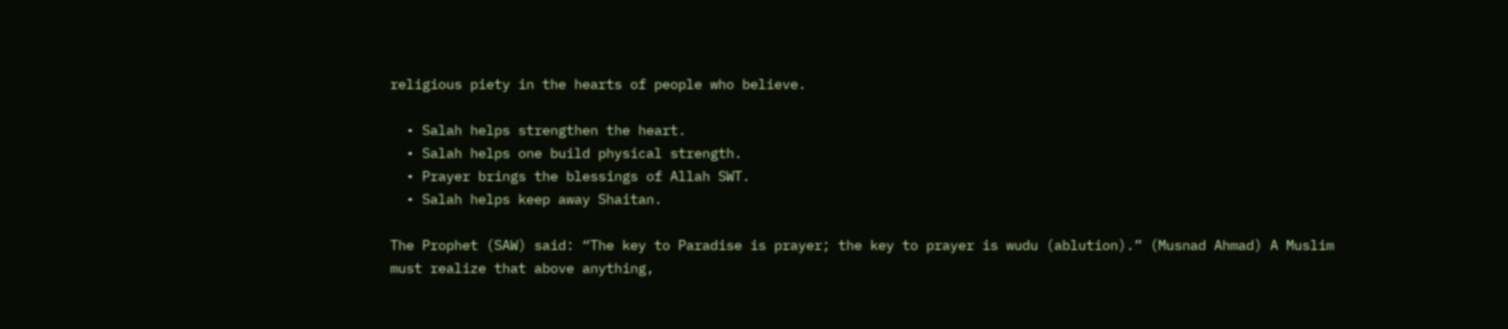religious piety in the hearts of people who believe.

  • Salah helps strengthen the heart.
  • Salah helps one build physical strength.
  • Prayer brings the blessings of Allah SWT.
  • Salah helps keep away Shaitan.

The Prophet (SAW) said: “The key to Paradise is prayer; the key to prayer is wudu (ablution).” (Musnad Ahmad) A Muslim must realize that above anything,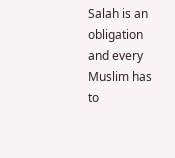Salah is an obligation and every Muslim has to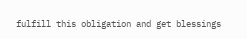fulfill this obligation and get blessings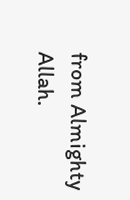from Almighty Allah.